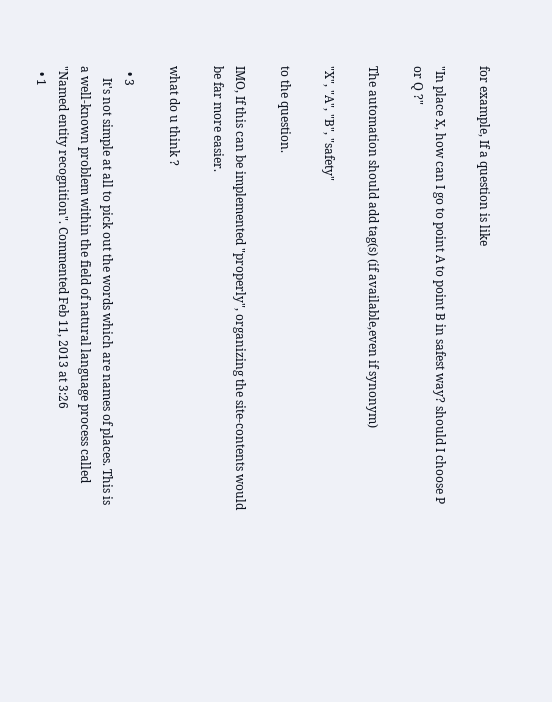for example, If a question is like

"In place X, how can I go to point A to point B in safest way? should I choose P or Q ?"

The automation should add tag(s) (if available,even if synonym)

"X", "A", "B", "safety"

to the question.

IMO, If this can be implemented "properly", organizing the site-contents would be far more easier.

what do u think ?

  • 3
    It's not simple at all to pick out the words which are names of places. This is a well-known problem within the field of natural language process called "Named entity recognition". Commented Feb 11, 2013 at 3:26
  • 1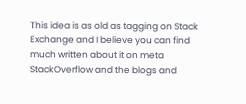This idea is as old as tagging on Stack Exchange and I believe you can find much written about it on meta StackOverflow and the blogs and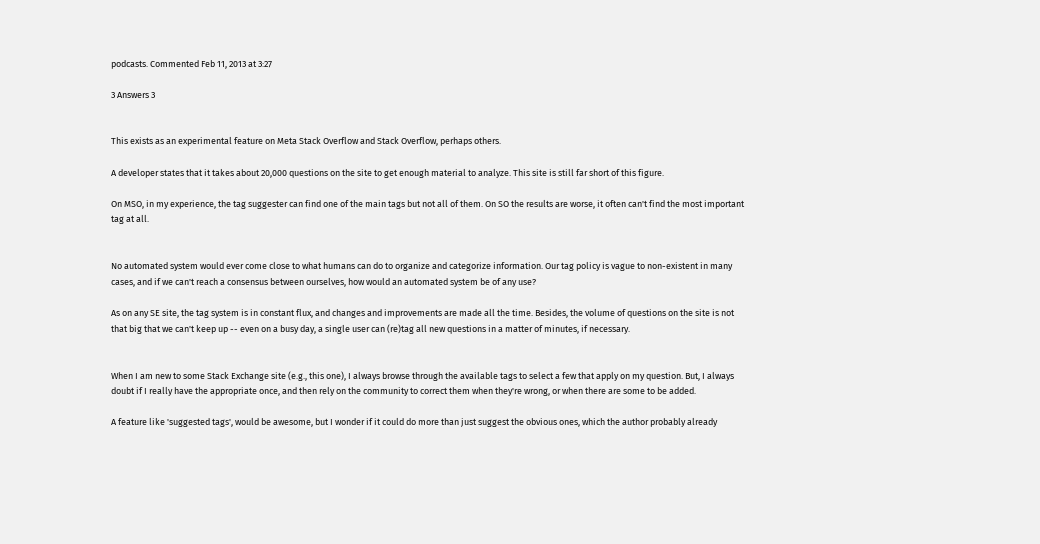podcasts. Commented Feb 11, 2013 at 3:27

3 Answers 3


This exists as an experimental feature on Meta Stack Overflow and Stack Overflow, perhaps others.

A developer states that it takes about 20,000 questions on the site to get enough material to analyze. This site is still far short of this figure.

On MSO, in my experience, the tag suggester can find one of the main tags but not all of them. On SO the results are worse, it often can't find the most important tag at all.


No automated system would ever come close to what humans can do to organize and categorize information. Our tag policy is vague to non-existent in many cases, and if we can't reach a consensus between ourselves, how would an automated system be of any use?

As on any SE site, the tag system is in constant flux, and changes and improvements are made all the time. Besides, the volume of questions on the site is not that big that we can't keep up -- even on a busy day, a single user can (re)tag all new questions in a matter of minutes, if necessary.


When I am new to some Stack Exchange site (e.g., this one), I always browse through the available tags to select a few that apply on my question. But, I always doubt if I really have the appropriate once, and then rely on the community to correct them when they're wrong, or when there are some to be added.

A feature like 'suggested tags', would be awesome, but I wonder if it could do more than just suggest the obvious ones, which the author probably already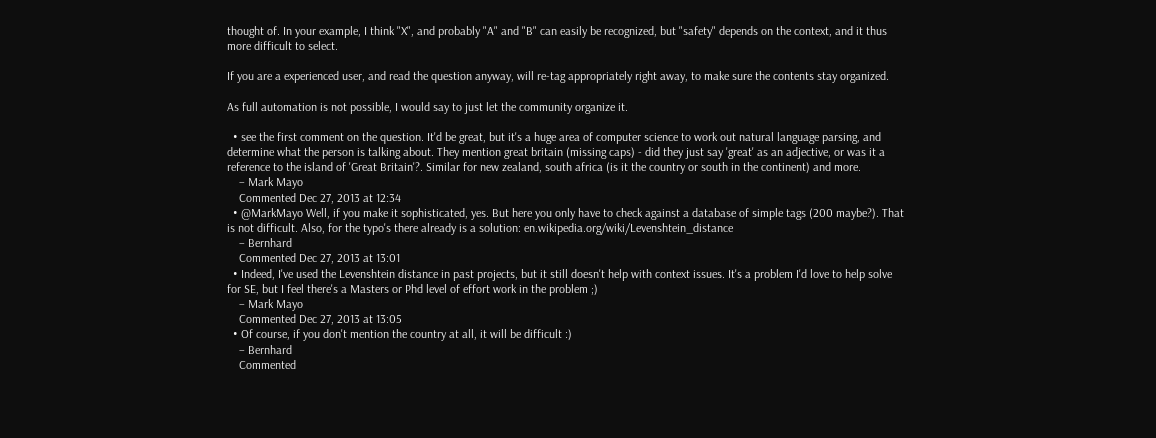thought of. In your example, I think "X", and probably "A" and "B" can easily be recognized, but "safety" depends on the context, and it thus more difficult to select.

If you are a experienced user, and read the question anyway, will re-tag appropriately right away, to make sure the contents stay organized.

As full automation is not possible, I would say to just let the community organize it.

  • see the first comment on the question. It'd be great, but it's a huge area of computer science to work out natural language parsing, and determine what the person is talking about. They mention great britain (missing caps) - did they just say 'great' as an adjective, or was it a reference to the island of 'Great Britain'?. Similar for new zealand, south africa (is it the country or south in the continent) and more.
    – Mark Mayo
    Commented Dec 27, 2013 at 12:34
  • @MarkMayo Well, if you make it sophisticated, yes. But here you only have to check against a database of simple tags (200 maybe?). That is not difficult. Also, for the typo's there already is a solution: en.wikipedia.org/wiki/Levenshtein_distance
    – Bernhard
    Commented Dec 27, 2013 at 13:01
  • Indeed, I've used the Levenshtein distance in past projects, but it still doesn't help with context issues. It's a problem I'd love to help solve for SE, but I feel there's a Masters or Phd level of effort work in the problem ;)
    – Mark Mayo
    Commented Dec 27, 2013 at 13:05
  • Of course, if you don't mention the country at all, it will be difficult :)
    – Bernhard
    Commented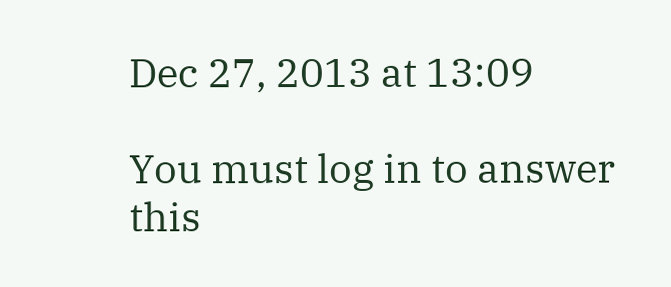Dec 27, 2013 at 13:09

You must log in to answer this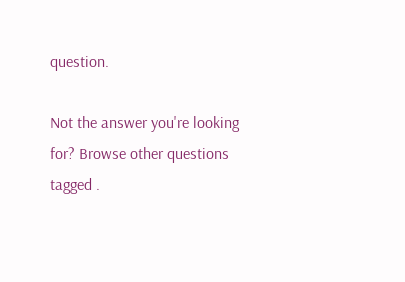question.

Not the answer you're looking for? Browse other questions tagged .